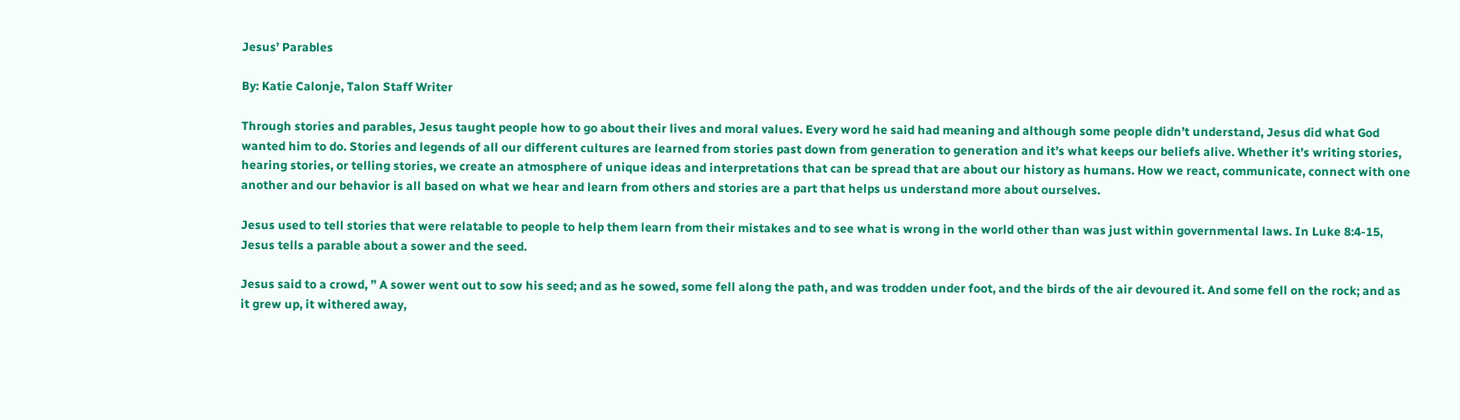Jesus’ Parables

By: Katie Calonje, Talon Staff Writer

Through stories and parables, Jesus taught people how to go about their lives and moral values. Every word he said had meaning and although some people didn’t understand, Jesus did what God wanted him to do. Stories and legends of all our different cultures are learned from stories past down from generation to generation and it’s what keeps our beliefs alive. Whether it’s writing stories, hearing stories, or telling stories, we create an atmosphere of unique ideas and interpretations that can be spread that are about our history as humans. How we react, communicate, connect with one another and our behavior is all based on what we hear and learn from others and stories are a part that helps us understand more about ourselves.

Jesus used to tell stories that were relatable to people to help them learn from their mistakes and to see what is wrong in the world other than was just within governmental laws. In Luke 8:4-15, Jesus tells a parable about a sower and the seed.

Jesus said to a crowd, ” A sower went out to sow his seed; and as he sowed, some fell along the path, and was trodden under foot, and the birds of the air devoured it. And some fell on the rock; and as it grew up, it withered away,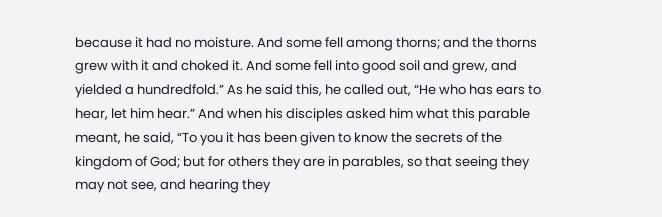because it had no moisture. And some fell among thorns; and the thorns grew with it and choked it. And some fell into good soil and grew, and yielded a hundredfold.” As he said this, he called out, “He who has ears to hear, let him hear.” And when his disciples asked him what this parable meant, he said, “To you it has been given to know the secrets of the kingdom of God; but for others they are in parables, so that seeing they may not see, and hearing they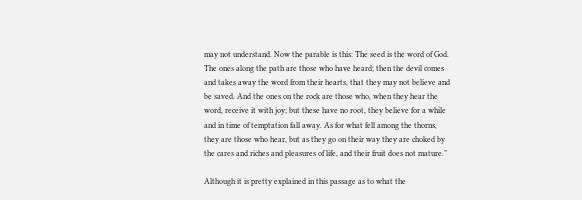may not understand. Now the parable is this: The seed is the word of God. The ones along the path are those who have heard; then the devil comes and takes away the word from their hearts, that they may not believe and be saved. And the ones on the rock are those who, when they hear the word, receive it with joy; but these have no root, they believe for a while and in time of temptation fall away. As for what fell among the thorns, they are those who hear, but as they go on their way they are choked by the cares and riches and pleasures of life, and their fruit does not mature.”

Although it is pretty explained in this passage as to what the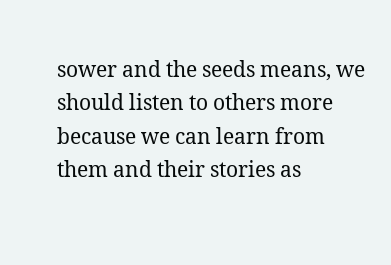sower and the seeds means, we should listen to others more because we can learn from them and their stories as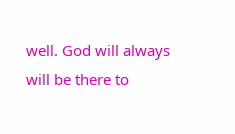well. God will always will be there to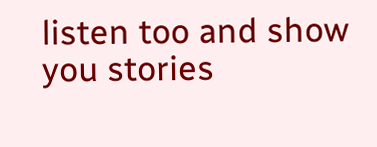listen too and show you stories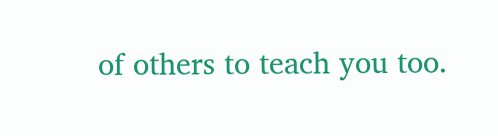of others to teach you too.